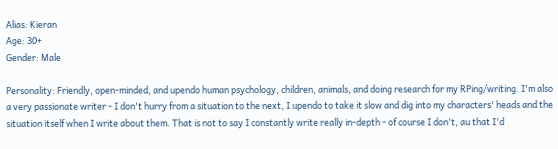Alias: Kieran
Age: 30+
Gender: Male

Personality: Friendly, open-minded, and upendo human psychology, children, animals, and doing research for my RPing/writing. I'm also a very passionate writer - I don't hurry from a situation to the next, I upendo to take it slow and dig into my characters' heads and the situation itself when I write about them. That is not to say I constantly write really in-depth - of course I don't, au that I'd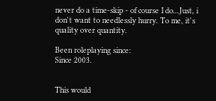never do a time-skip - of course I do...Just, i don't want to needlessly hurry. To me, it's quality over quantity.

Been roleplaying since:
Since 2003.


This would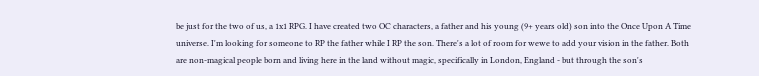be just for the two of us, a 1x1 RPG. I have created two OC characters, a father and his young (9+ years old) son into the Once Upon A Time universe. I'm looking for someone to RP the father while I RP the son. There's a lot of room for wewe to add your vision in the father. Both are non-magical people born and living here in the land without magic, specifically in London, England - but through the son's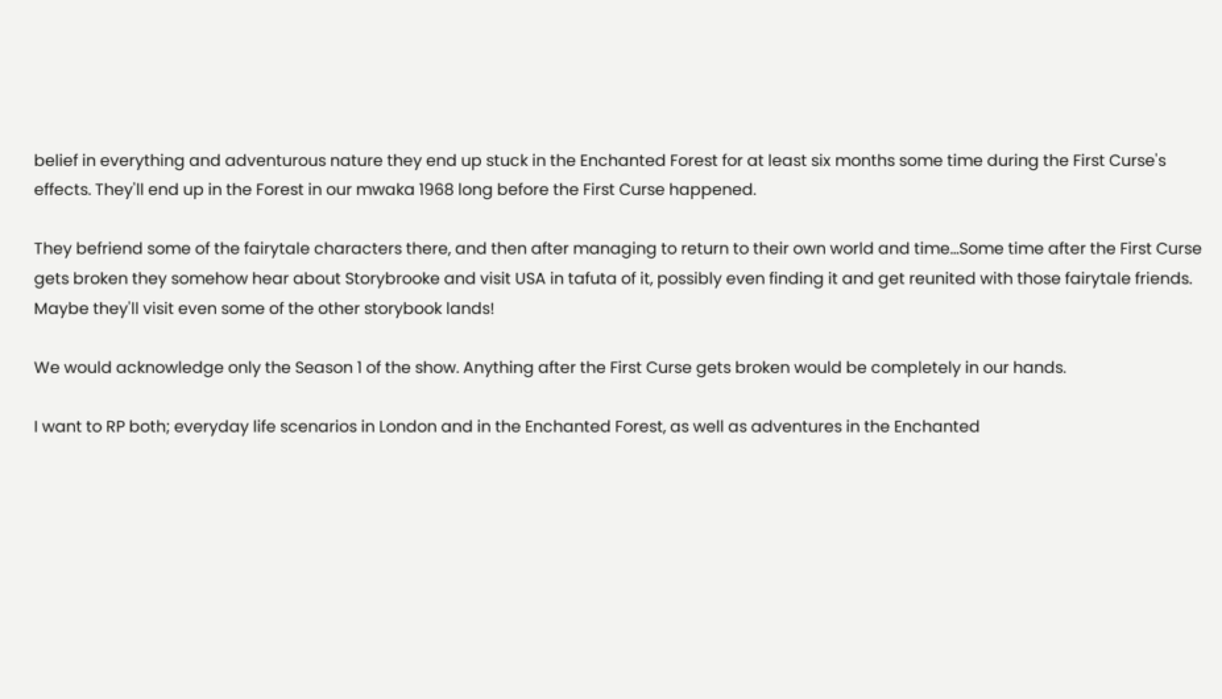belief in everything and adventurous nature they end up stuck in the Enchanted Forest for at least six months some time during the First Curse's effects. They'll end up in the Forest in our mwaka 1968 long before the First Curse happened.

They befriend some of the fairytale characters there, and then after managing to return to their own world and time...Some time after the First Curse gets broken they somehow hear about Storybrooke and visit USA in tafuta of it, possibly even finding it and get reunited with those fairytale friends. Maybe they'll visit even some of the other storybook lands!

We would acknowledge only the Season 1 of the show. Anything after the First Curse gets broken would be completely in our hands.

I want to RP both; everyday life scenarios in London and in the Enchanted Forest, as well as adventures in the Enchanted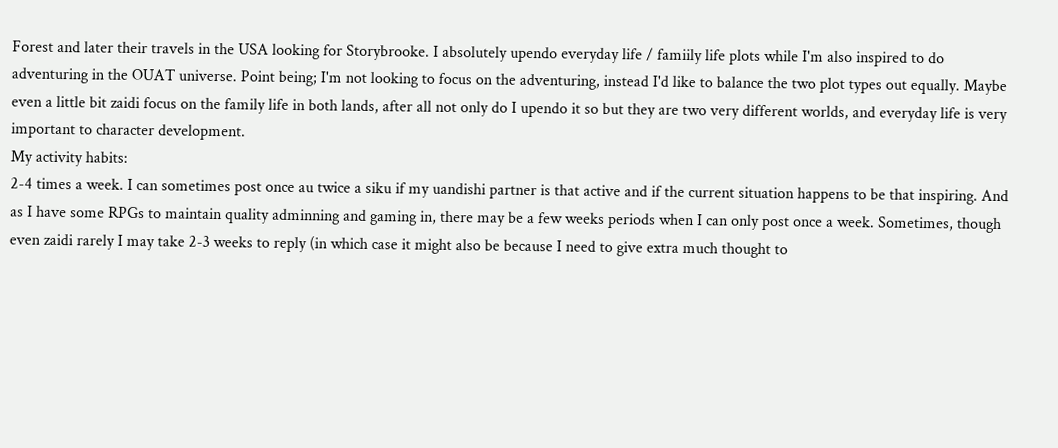Forest and later their travels in the USA looking for Storybrooke. I absolutely upendo everyday life / famiily life plots while I'm also inspired to do adventuring in the OUAT universe. Point being; I'm not looking to focus on the adventuring, instead I'd like to balance the two plot types out equally. Maybe even a little bit zaidi focus on the family life in both lands, after all not only do I upendo it so but they are two very different worlds, and everyday life is very important to character development.
My activity habits:
2-4 times a week. I can sometimes post once au twice a siku if my uandishi partner is that active and if the current situation happens to be that inspiring. And as I have some RPGs to maintain quality adminning and gaming in, there may be a few weeks periods when I can only post once a week. Sometimes, though even zaidi rarely I may take 2-3 weeks to reply (in which case it might also be because I need to give extra much thought to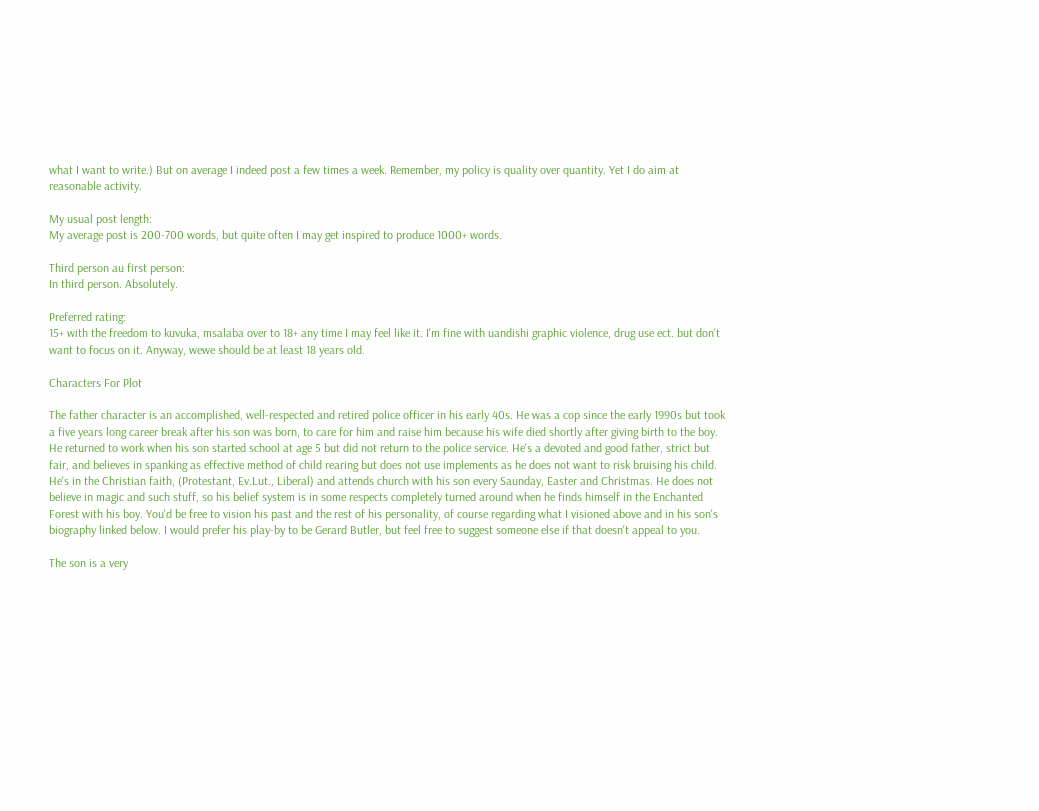what I want to write.) But on average I indeed post a few times a week. Remember, my policy is quality over quantity. Yet I do aim at reasonable activity.

My usual post length:
My average post is 200-700 words, but quite often I may get inspired to produce 1000+ words.

Third person au first person:
In third person. Absolutely.

Preferred rating:
15+ with the freedom to kuvuka, msalaba over to 18+ any time I may feel like it. I'm fine with uandishi graphic violence, drug use ect. but don't want to focus on it. Anyway, wewe should be at least 18 years old.

Characters For Plot

The father character is an accomplished, well-respected and retired police officer in his early 40s. He was a cop since the early 1990s but took a five years long career break after his son was born, to care for him and raise him because his wife died shortly after giving birth to the boy. He returned to work when his son started school at age 5 but did not return to the police service. He's a devoted and good father, strict but fair, and believes in spanking as effective method of child rearing but does not use implements as he does not want to risk bruising his child. He's in the Christian faith, (Protestant, Ev.Lut., Liberal) and attends church with his son every Saunday, Easter and Christmas. He does not believe in magic and such stuff, so his belief system is in some respects completely turned around when he finds himself in the Enchanted Forest with his boy. You'd be free to vision his past and the rest of his personality, of course regarding what I visioned above and in his son's biography linked below. I would prefer his play-by to be Gerard Butler, but feel free to suggest someone else if that doesn't appeal to you.

The son is a very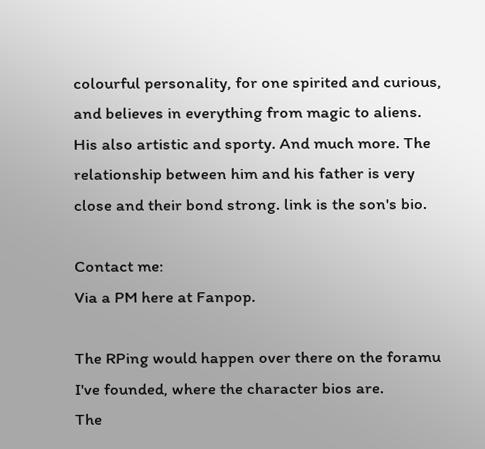colourful personality, for one spirited and curious, and believes in everything from magic to aliens. His also artistic and sporty. And much more. The relationship between him and his father is very close and their bond strong. link is the son's bio.

Contact me:
Via a PM here at Fanpop.

The RPing would happen over there on the foramu I've founded, where the character bios are.
The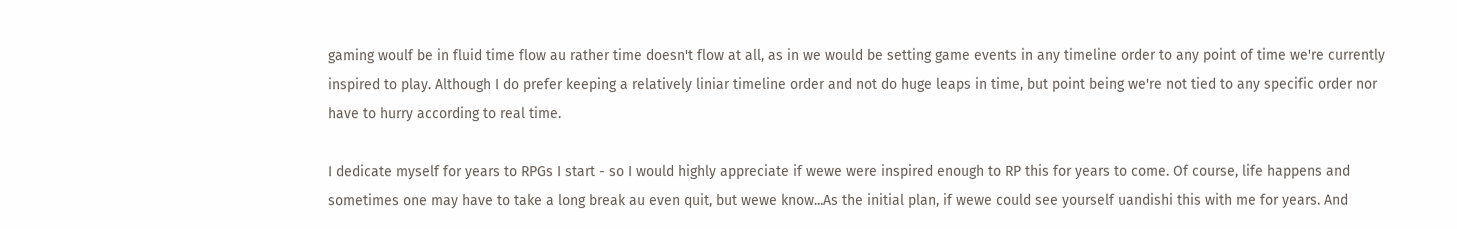gaming woulf be in fluid time flow au rather time doesn't flow at all, as in we would be setting game events in any timeline order to any point of time we're currently inspired to play. Although I do prefer keeping a relatively liniar timeline order and not do huge leaps in time, but point being we're not tied to any specific order nor have to hurry according to real time.

I dedicate myself for years to RPGs I start - so I would highly appreciate if wewe were inspired enough to RP this for years to come. Of course, life happens and sometimes one may have to take a long break au even quit, but wewe know...As the initial plan, if wewe could see yourself uandishi this with me for years. And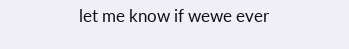let me know if wewe ever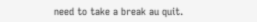need to take a break au quit.